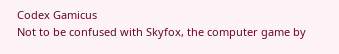Codex Gamicus
Not to be confused with Skyfox, the computer game by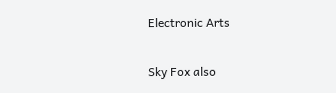Electronic Arts

Sky Fox also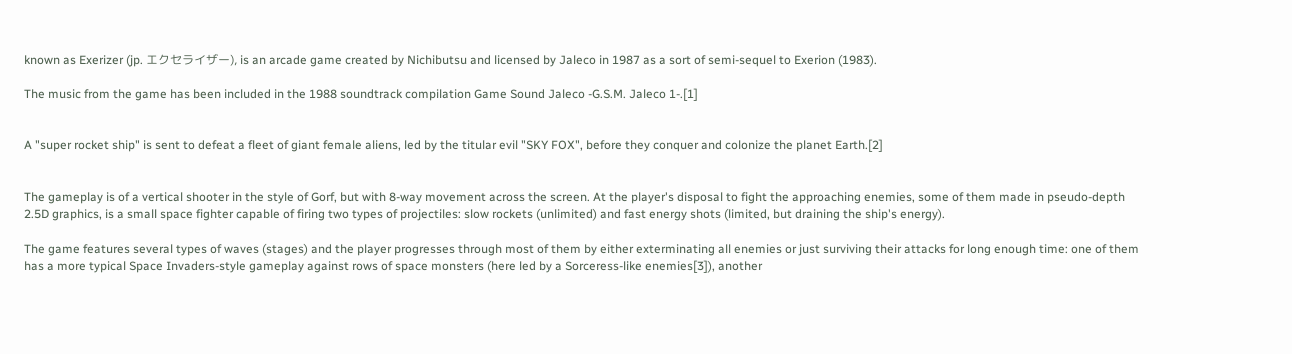known as Exerizer (jp. エクセライザー), is an arcade game created by Nichibutsu and licensed by Jaleco in 1987 as a sort of semi-sequel to Exerion (1983).

The music from the game has been included in the 1988 soundtrack compilation Game Sound Jaleco -G.S.M. Jaleco 1-.[1]


A "super rocket ship" is sent to defeat a fleet of giant female aliens, led by the titular evil "SKY FOX", before they conquer and colonize the planet Earth.[2]


The gameplay is of a vertical shooter in the style of Gorf, but with 8-way movement across the screen. At the player's disposal to fight the approaching enemies, some of them made in pseudo-depth 2.5D graphics, is a small space fighter capable of firing two types of projectiles: slow rockets (unlimited) and fast energy shots (limited, but draining the ship's energy).

The game features several types of waves (stages) and the player progresses through most of them by either exterminating all enemies or just surviving their attacks for long enough time: one of them has a more typical Space Invaders-style gameplay against rows of space monsters (here led by a Sorceress-like enemies[3]), another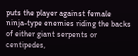puts the player against female ninja-type enemies riding the backs of either giant serpents or centipedes,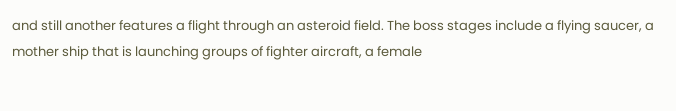and still another features a flight through an asteroid field. The boss stages include a flying saucer, a mother ship that is launching groups of fighter aircraft, a female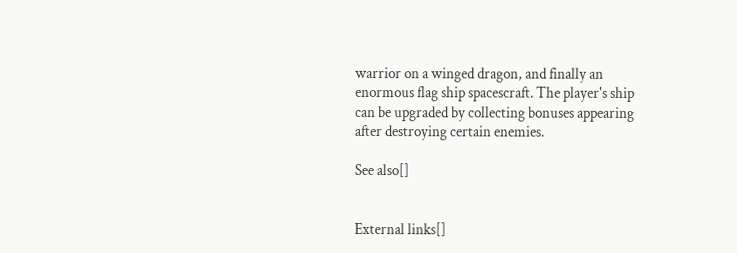warrior on a winged dragon, and finally an enormous flag ship spacescraft. The player's ship can be upgraded by collecting bonuses appearing after destroying certain enemies.

See also[]


External links[]